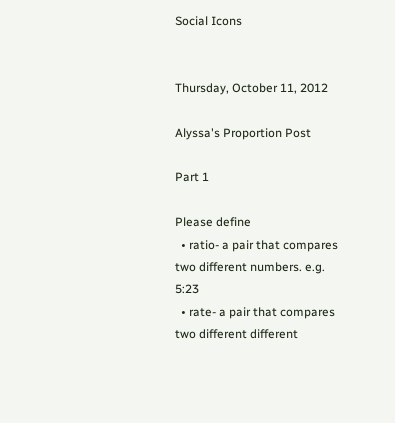Social Icons


Thursday, October 11, 2012

Alyssa's Proportion Post

Part 1

Please define
  • ratio- a pair that compares two different numbers. e.g. 5:23
  • rate- a pair that compares two different different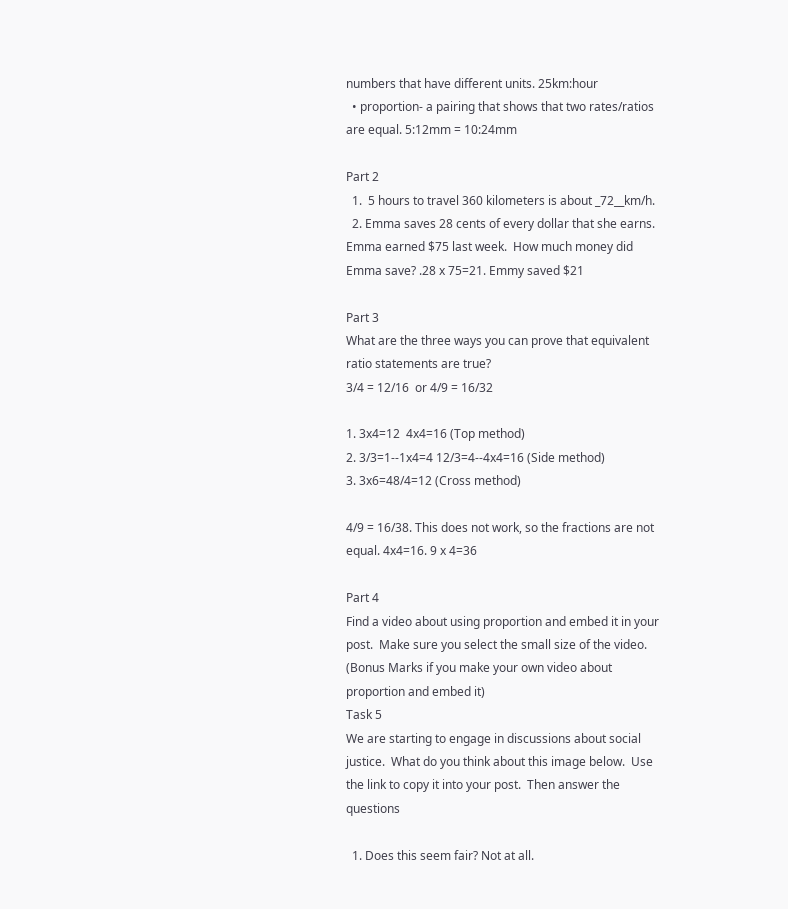numbers that have different units. 25km:hour
  • proportion- a pairing that shows that two rates/ratios are equal. 5:12mm = 10:24mm

Part 2
  1.  5 hours to travel 360 kilometers is about _72__km/h.
  2. Emma saves 28 cents of every dollar that she earns.  Emma earned $75 last week.  How much money did Emma save? .28 x 75=21. Emmy saved $21

Part 3
What are the three ways you can prove that equivalent ratio statements are true?
3/4 = 12/16  or 4/9 = 16/32

1. 3x4=12  4x4=16 (Top method)
2. 3/3=1--1x4=4 12/3=4--4x4=16 (Side method)
3. 3x6=48/4=12 (Cross method)

4/9 = 16/38. This does not work, so the fractions are not equal. 4x4=16. 9 x 4=36

Part 4
Find a video about using proportion and embed it in your post.  Make sure you select the small size of the video. (Bonus Marks if you make your own video about proportion and embed it)
Task 5
We are starting to engage in discussions about social justice.  What do you think about this image below.  Use the link to copy it into your post.  Then answer the questions

  1. Does this seem fair? Not at all.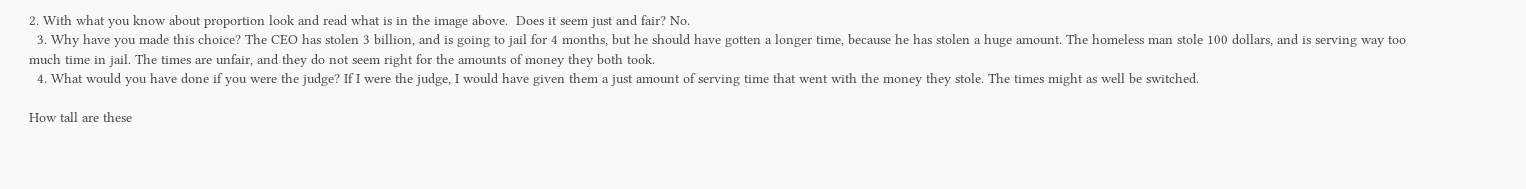2. With what you know about proportion look and read what is in the image above.  Does it seem just and fair? No.
  3. Why have you made this choice? The CEO has stolen 3 billion, and is going to jail for 4 months, but he should have gotten a longer time, because he has stolen a huge amount. The homeless man stole 100 dollars, and is serving way too much time in jail. The times are unfair, and they do not seem right for the amounts of money they both took.
  4. What would you have done if you were the judge? If I were the judge, I would have given them a just amount of serving time that went with the money they stole. The times might as well be switched.

How tall are these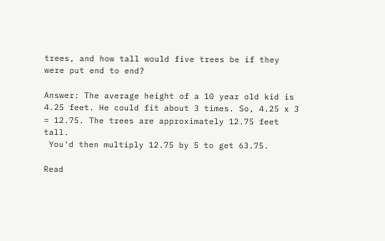trees, and how tall would five trees be if they were put end to end?

Answer: The average height of a 10 year old kid is 4.25 feet. He could fit about 3 times. So, 4.25 x 3 = 12.75. The trees are approximately 12.75 feet tall.
 You'd then multiply 12.75 by 5 to get 63.75.

Read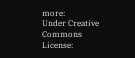more:
Under Creative Commons License: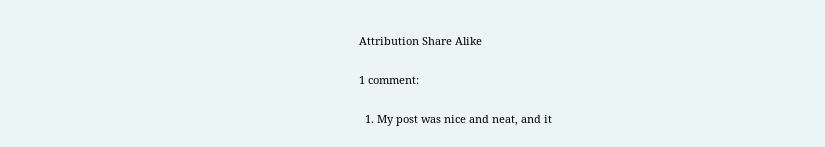Attribution Share Alike

1 comment:

  1. My post was nice and neat, and it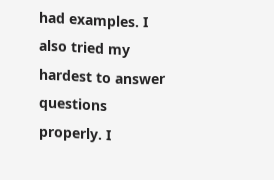had examples. I also tried my hardest to answer questions properly. I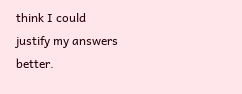think I could justify my answers better.